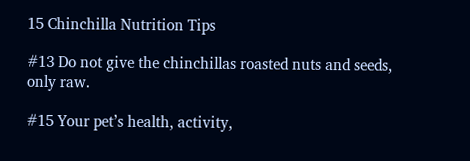15 Chinchilla Nutrition Tips

#13 Do not give the chinchillas roasted nuts and seeds, only raw.

#15 Your pet’s health, activity,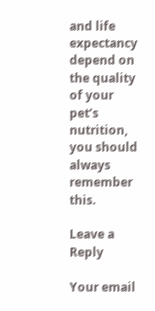and life expectancy depend on the quality of your pet’s nutrition, you should always remember this.

Leave a Reply

Your email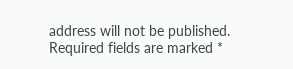address will not be published. Required fields are marked *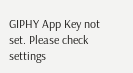GIPHY App Key not set. Please check settings